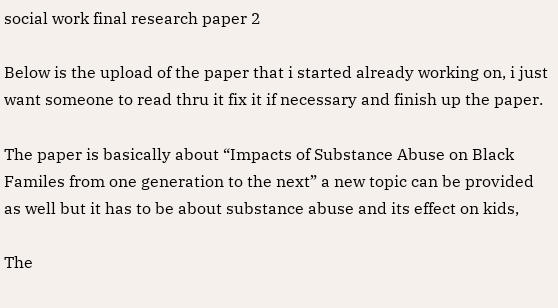social work final research paper 2

Below is the upload of the paper that i started already working on, i just want someone to read thru it fix it if necessary and finish up the paper.

The paper is basically about “Impacts of Substance Abuse on Black Familes from one generation to the next” a new topic can be provided as well but it has to be about substance abuse and its effect on kids,

The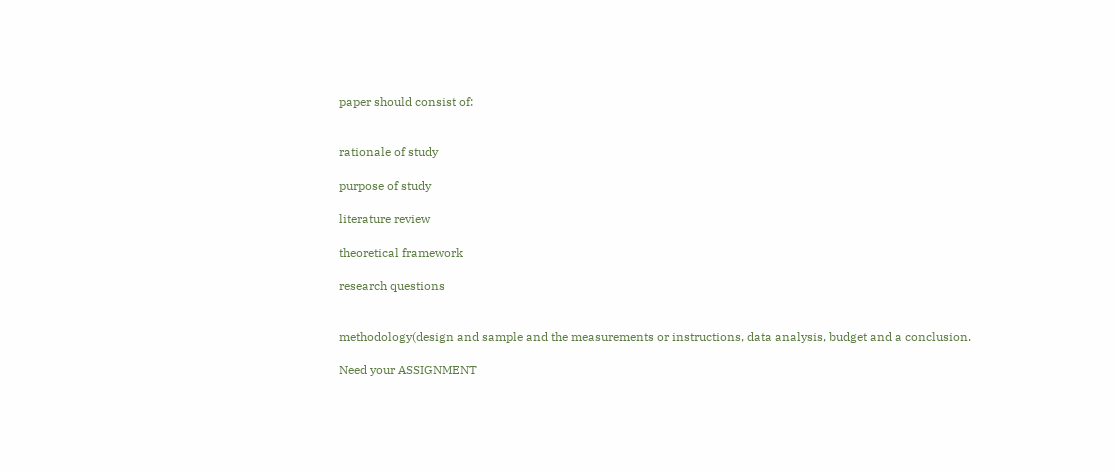paper should consist of:


rationale of study

purpose of study

literature review

theoretical framework

research questions


methodology(design and sample and the measurements or instructions, data analysis, budget and a conclusion.

Need your ASSIGNMENT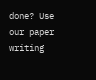done? Use our paper writing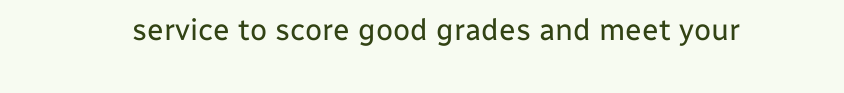service to score good grades and meet your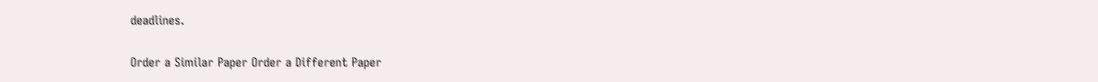deadlines.

Order a Similar Paper Order a Different Paper